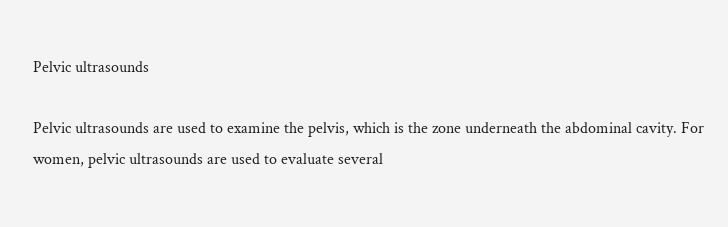Pelvic ultrasounds

Pelvic ultrasounds are used to examine the pelvis, which is the zone underneath the abdominal cavity. For women, pelvic ultrasounds are used to evaluate several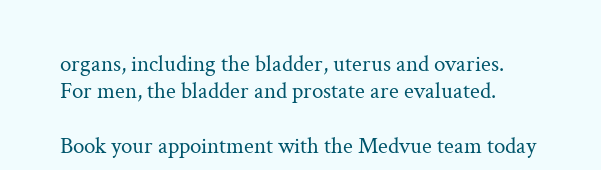organs, including the bladder, uterus and ovaries. For men, the bladder and prostate are evaluated.

Book your appointment with the Medvue team today